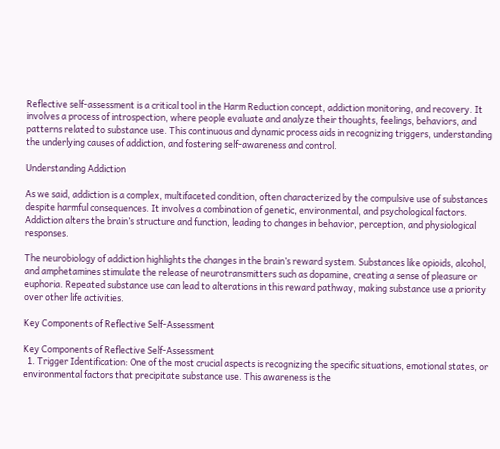Reflective self-assessment is a critical tool in the Harm Reduction concept, addiction monitoring, and recovery. It involves a process of introspection, where people evaluate and analyze their thoughts, feelings, behaviors, and patterns related to substance use. This continuous and dynamic process aids in recognizing triggers, understanding the underlying causes of addiction, and fostering self-awareness and control.

Understanding Addiction

As we said, addiction is a complex, multifaceted condition, often characterized by the compulsive use of substances despite harmful consequences. It involves a combination of genetic, environmental, and psychological factors. Addiction alters the brain’s structure and function, leading to changes in behavior, perception, and physiological responses.

The neurobiology of addiction highlights the changes in the brain’s reward system. Substances like opioids, alcohol, and amphetamines stimulate the release of neurotransmitters such as dopamine, creating a sense of pleasure or euphoria. Repeated substance use can lead to alterations in this reward pathway, making substance use a priority over other life activities.

Key Components of Reflective Self-Assessment

Key Components of Reflective Self-Assessment
  1. Trigger Identification: One of the most crucial aspects is recognizing the specific situations, emotional states, or environmental factors that precipitate substance use. This awareness is the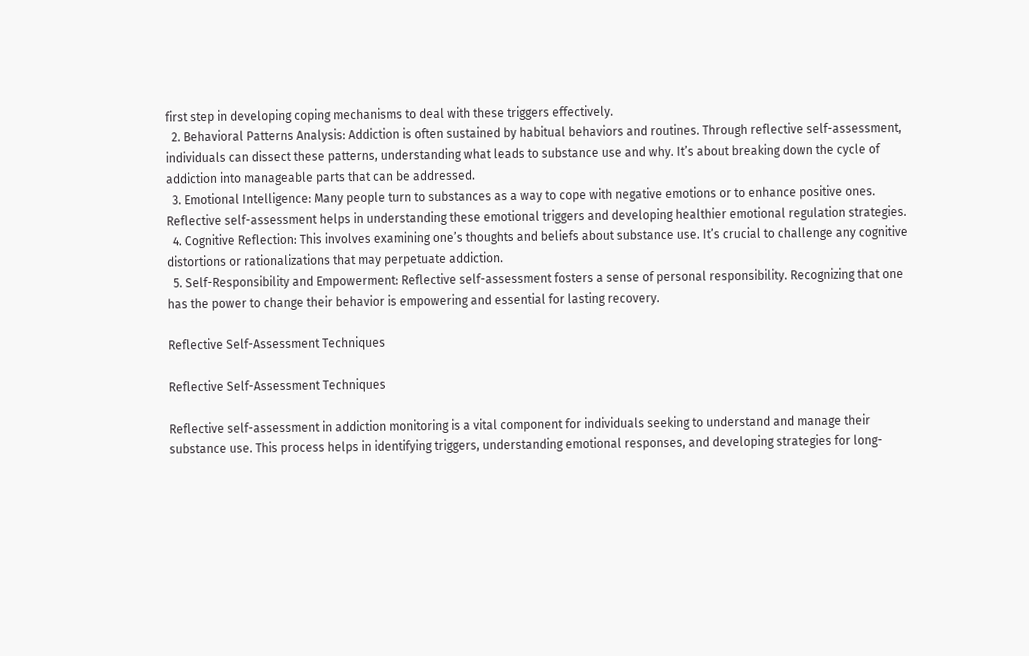first step in developing coping mechanisms to deal with these triggers effectively.
  2. Behavioral Patterns Analysis: Addiction is often sustained by habitual behaviors and routines. Through reflective self-assessment, individuals can dissect these patterns, understanding what leads to substance use and why. It’s about breaking down the cycle of addiction into manageable parts that can be addressed.
  3. Emotional Intelligence: Many people turn to substances as a way to cope with negative emotions or to enhance positive ones. Reflective self-assessment helps in understanding these emotional triggers and developing healthier emotional regulation strategies.
  4. Cognitive Reflection: This involves examining one’s thoughts and beliefs about substance use. It’s crucial to challenge any cognitive distortions or rationalizations that may perpetuate addiction.
  5. Self-Responsibility and Empowerment: Reflective self-assessment fosters a sense of personal responsibility. Recognizing that one has the power to change their behavior is empowering and essential for lasting recovery.

Reflective Self-Assessment Techniques

Reflective Self-Assessment Techniques

Reflective self-assessment in addiction monitoring is a vital component for individuals seeking to understand and manage their substance use. This process helps in identifying triggers, understanding emotional responses, and developing strategies for long-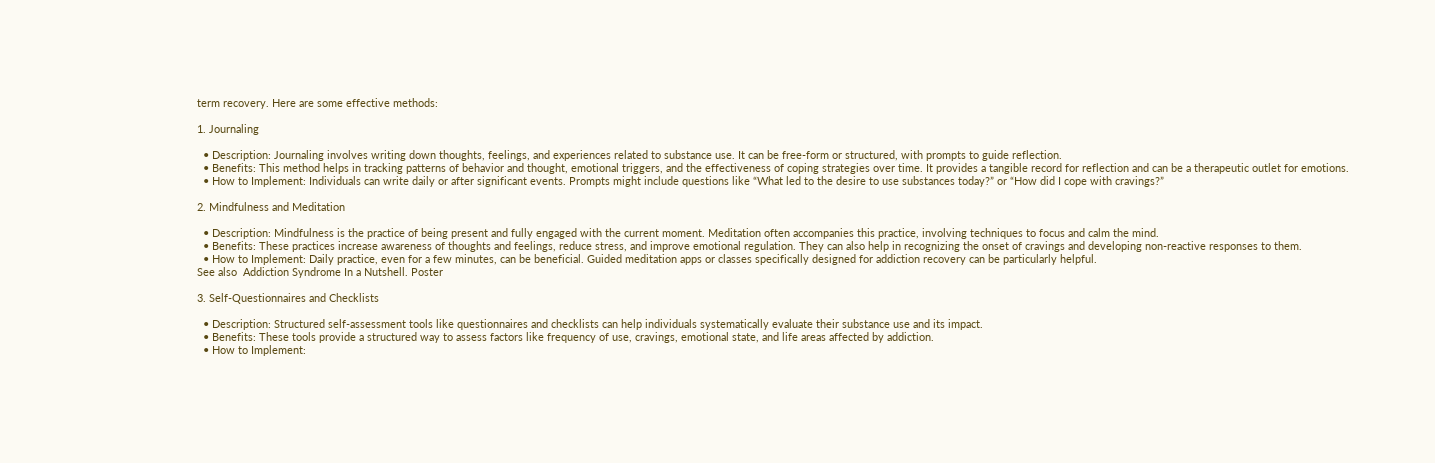term recovery. Here are some effective methods:

1. Journaling

  • Description: Journaling involves writing down thoughts, feelings, and experiences related to substance use. It can be free-form or structured, with prompts to guide reflection.
  • Benefits: This method helps in tracking patterns of behavior and thought, emotional triggers, and the effectiveness of coping strategies over time. It provides a tangible record for reflection and can be a therapeutic outlet for emotions.
  • How to Implement: Individuals can write daily or after significant events. Prompts might include questions like “What led to the desire to use substances today?” or “How did I cope with cravings?”

2. Mindfulness and Meditation

  • Description: Mindfulness is the practice of being present and fully engaged with the current moment. Meditation often accompanies this practice, involving techniques to focus and calm the mind.
  • Benefits: These practices increase awareness of thoughts and feelings, reduce stress, and improve emotional regulation. They can also help in recognizing the onset of cravings and developing non-reactive responses to them.
  • How to Implement: Daily practice, even for a few minutes, can be beneficial. Guided meditation apps or classes specifically designed for addiction recovery can be particularly helpful.
See also  Addiction Syndrome In a Nutshell. Poster

3. Self-Questionnaires and Checklists

  • Description: Structured self-assessment tools like questionnaires and checklists can help individuals systematically evaluate their substance use and its impact.
  • Benefits: These tools provide a structured way to assess factors like frequency of use, cravings, emotional state, and life areas affected by addiction.
  • How to Implement: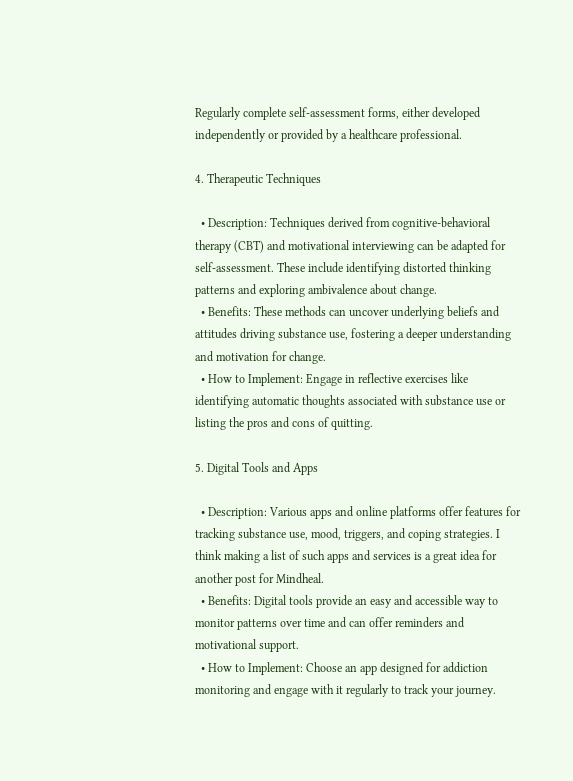Regularly complete self-assessment forms, either developed independently or provided by a healthcare professional.

4. Therapeutic Techniques

  • Description: Techniques derived from cognitive-behavioral therapy (CBT) and motivational interviewing can be adapted for self-assessment. These include identifying distorted thinking patterns and exploring ambivalence about change.
  • Benefits: These methods can uncover underlying beliefs and attitudes driving substance use, fostering a deeper understanding and motivation for change.
  • How to Implement: Engage in reflective exercises like identifying automatic thoughts associated with substance use or listing the pros and cons of quitting.

5. Digital Tools and Apps

  • Description: Various apps and online platforms offer features for tracking substance use, mood, triggers, and coping strategies. I think making a list of such apps and services is a great idea for another post for Mindheal.
  • Benefits: Digital tools provide an easy and accessible way to monitor patterns over time and can offer reminders and motivational support.
  • How to Implement: Choose an app designed for addiction monitoring and engage with it regularly to track your journey.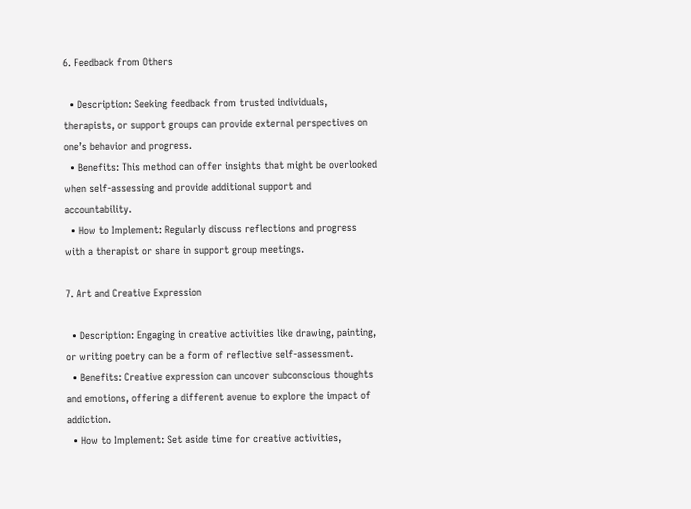6. Feedback from Others

  • Description: Seeking feedback from trusted individuals, therapists, or support groups can provide external perspectives on one’s behavior and progress.
  • Benefits: This method can offer insights that might be overlooked when self-assessing and provide additional support and accountability.
  • How to Implement: Regularly discuss reflections and progress with a therapist or share in support group meetings.

7. Art and Creative Expression

  • Description: Engaging in creative activities like drawing, painting, or writing poetry can be a form of reflective self-assessment.
  • Benefits: Creative expression can uncover subconscious thoughts and emotions, offering a different avenue to explore the impact of addiction.
  • How to Implement: Set aside time for creative activities,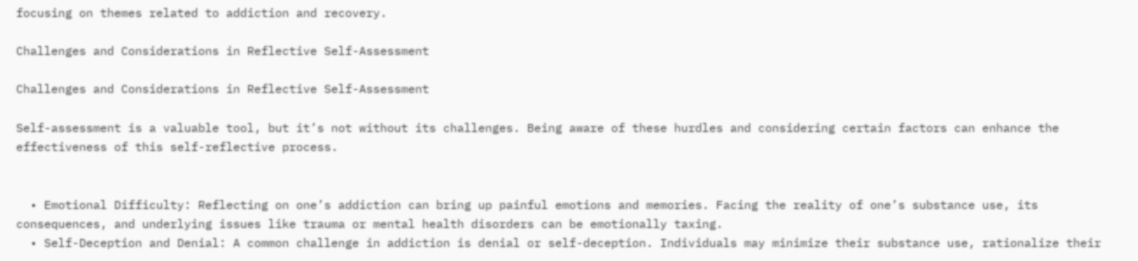focusing on themes related to addiction and recovery.

Challenges and Considerations in Reflective Self-Assessment

Challenges and Considerations in Reflective Self-Assessment

Self-assessment is a valuable tool, but it’s not without its challenges. Being aware of these hurdles and considering certain factors can enhance the effectiveness of this self-reflective process.


  • Emotional Difficulty: Reflecting on one’s addiction can bring up painful emotions and memories. Facing the reality of one’s substance use, its consequences, and underlying issues like trauma or mental health disorders can be emotionally taxing.
  • Self-Deception and Denial: A common challenge in addiction is denial or self-deception. Individuals may minimize their substance use, rationalize their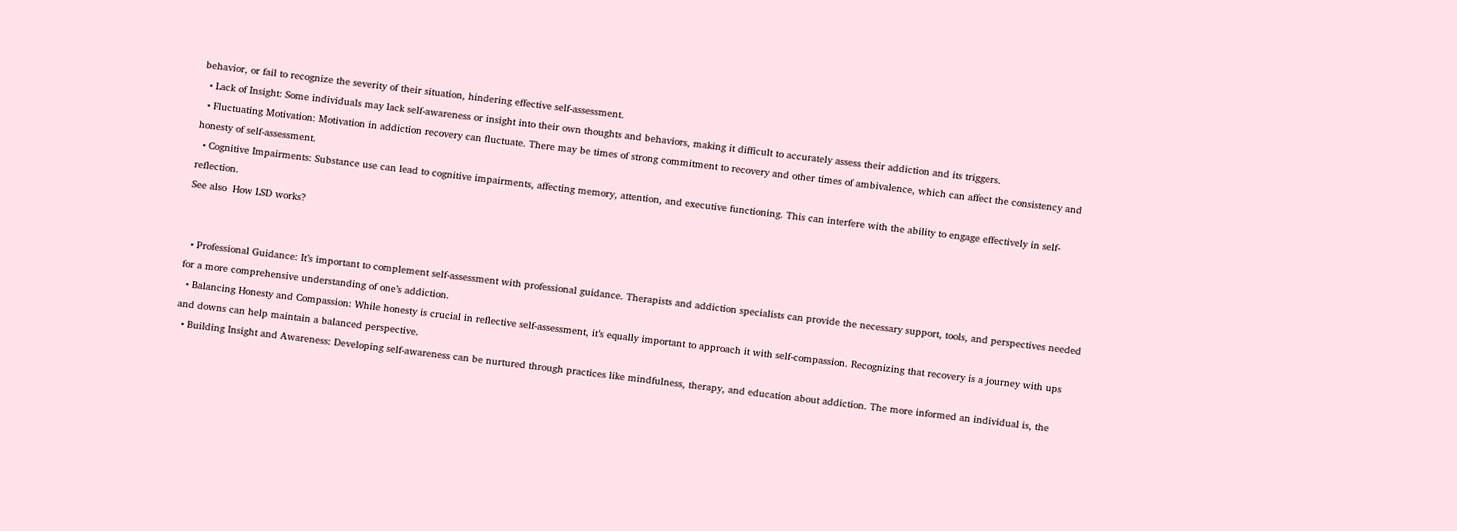behavior, or fail to recognize the severity of their situation, hindering effective self-assessment.
  • Lack of Insight: Some individuals may lack self-awareness or insight into their own thoughts and behaviors, making it difficult to accurately assess their addiction and its triggers.
  • Fluctuating Motivation: Motivation in addiction recovery can fluctuate. There may be times of strong commitment to recovery and other times of ambivalence, which can affect the consistency and honesty of self-assessment.
  • Cognitive Impairments: Substance use can lead to cognitive impairments, affecting memory, attention, and executive functioning. This can interfere with the ability to engage effectively in self-reflection.
See also  How LSD works?


  • Professional Guidance: It’s important to complement self-assessment with professional guidance. Therapists and addiction specialists can provide the necessary support, tools, and perspectives needed for a more comprehensive understanding of one’s addiction.
  • Balancing Honesty and Compassion: While honesty is crucial in reflective self-assessment, it’s equally important to approach it with self-compassion. Recognizing that recovery is a journey with ups and downs can help maintain a balanced perspective.
  • Building Insight and Awareness: Developing self-awareness can be nurtured through practices like mindfulness, therapy, and education about addiction. The more informed an individual is, the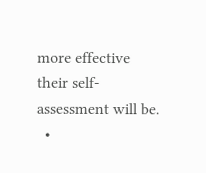more effective their self-assessment will be.
  •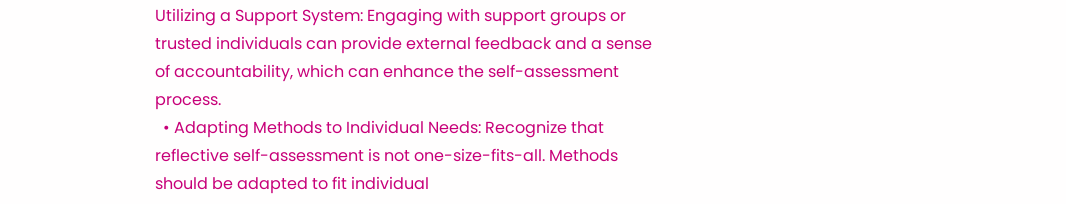Utilizing a Support System: Engaging with support groups or trusted individuals can provide external feedback and a sense of accountability, which can enhance the self-assessment process.
  • Adapting Methods to Individual Needs: Recognize that reflective self-assessment is not one-size-fits-all. Methods should be adapted to fit individual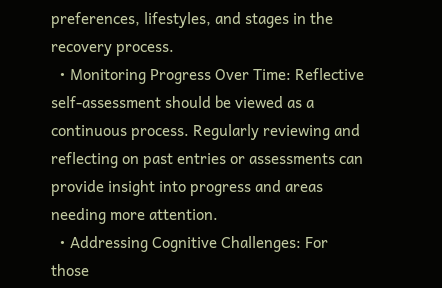preferences, lifestyles, and stages in the recovery process.
  • Monitoring Progress Over Time: Reflective self-assessment should be viewed as a continuous process. Regularly reviewing and reflecting on past entries or assessments can provide insight into progress and areas needing more attention.
  • Addressing Cognitive Challenges: For those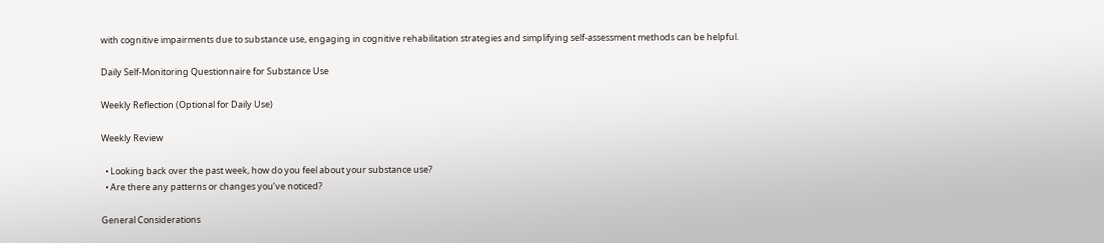with cognitive impairments due to substance use, engaging in cognitive rehabilitation strategies and simplifying self-assessment methods can be helpful.

Daily Self-Monitoring Questionnaire for Substance Use

Weekly Reflection (Optional for Daily Use)

Weekly Review

  • Looking back over the past week, how do you feel about your substance use?
  • Are there any patterns or changes you’ve noticed?

General Considerations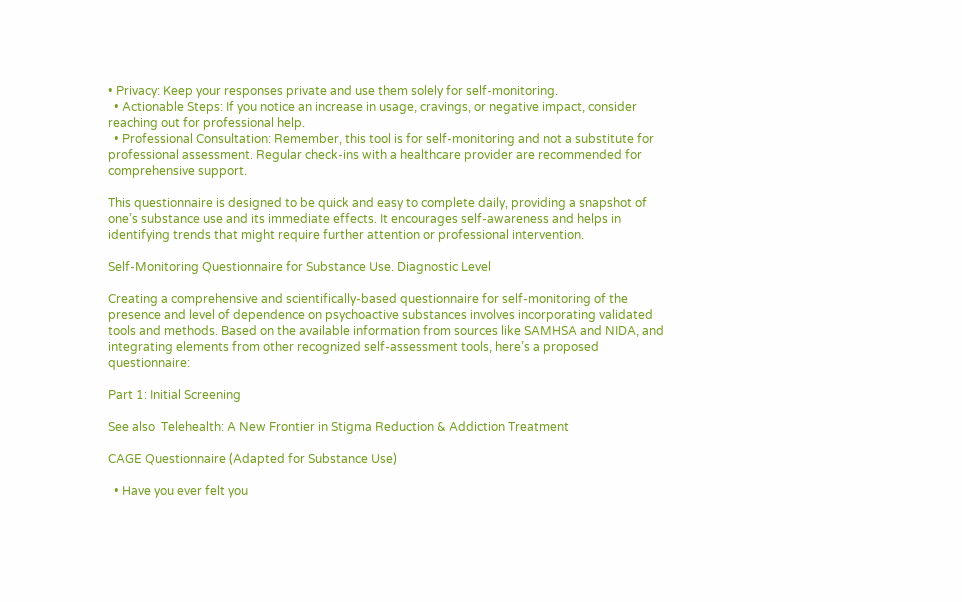• Privacy: Keep your responses private and use them solely for self-monitoring.
  • Actionable Steps: If you notice an increase in usage, cravings, or negative impact, consider reaching out for professional help.
  • Professional Consultation: Remember, this tool is for self-monitoring and not a substitute for professional assessment. Regular check-ins with a healthcare provider are recommended for comprehensive support.

This questionnaire is designed to be quick and easy to complete daily, providing a snapshot of one’s substance use and its immediate effects. It encourages self-awareness and helps in identifying trends that might require further attention or professional intervention.

Self-Monitoring Questionnaire for Substance Use. Diagnostic Level

Creating a comprehensive and scientifically-based questionnaire for self-monitoring of the presence and level of dependence on psychoactive substances involves incorporating validated tools and methods. Based on the available information from sources like SAMHSA and NIDA, and integrating elements from other recognized self-assessment tools, here’s a proposed questionnaire:

Part 1: Initial Screening

See also  Telehealth: A New Frontier in Stigma Reduction & Addiction Treatment

CAGE Questionnaire (Adapted for Substance Use)

  • Have you ever felt you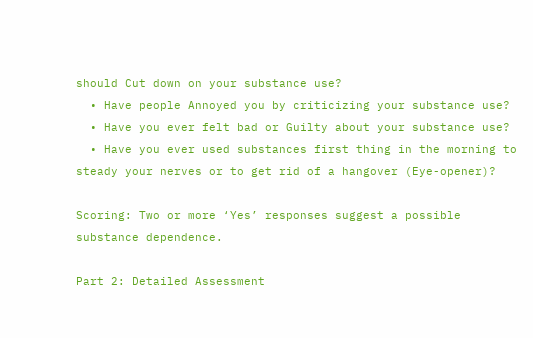should Cut down on your substance use?
  • Have people Annoyed you by criticizing your substance use?
  • Have you ever felt bad or Guilty about your substance use?
  • Have you ever used substances first thing in the morning to steady your nerves or to get rid of a hangover (Eye-opener)?

Scoring: Two or more ‘Yes’ responses suggest a possible substance dependence.

Part 2: Detailed Assessment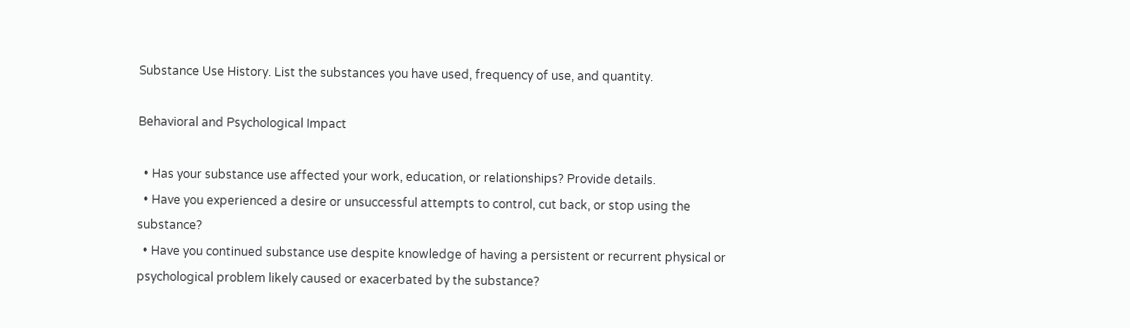Substance Use History. List the substances you have used, frequency of use, and quantity.

Behavioral and Psychological Impact

  • Has your substance use affected your work, education, or relationships? Provide details.
  • Have you experienced a desire or unsuccessful attempts to control, cut back, or stop using the substance?
  • Have you continued substance use despite knowledge of having a persistent or recurrent physical or psychological problem likely caused or exacerbated by the substance?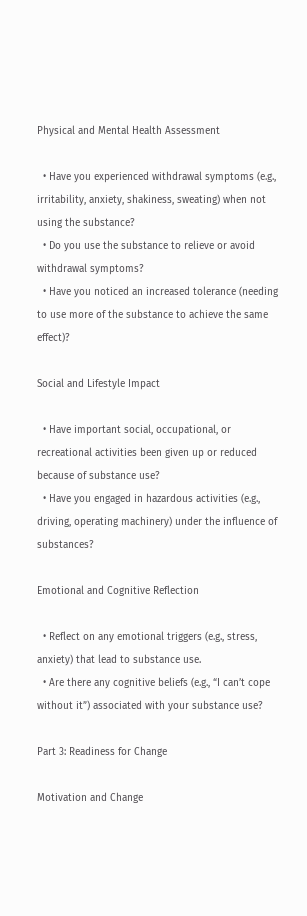Physical and Mental Health Assessment

  • Have you experienced withdrawal symptoms (e.g., irritability, anxiety, shakiness, sweating) when not using the substance?
  • Do you use the substance to relieve or avoid withdrawal symptoms?
  • Have you noticed an increased tolerance (needing to use more of the substance to achieve the same effect)?

Social and Lifestyle Impact

  • Have important social, occupational, or recreational activities been given up or reduced because of substance use?
  • Have you engaged in hazardous activities (e.g., driving, operating machinery) under the influence of substances?

Emotional and Cognitive Reflection

  • Reflect on any emotional triggers (e.g., stress, anxiety) that lead to substance use.
  • Are there any cognitive beliefs (e.g., “I can’t cope without it”) associated with your substance use?

Part 3: Readiness for Change

Motivation and Change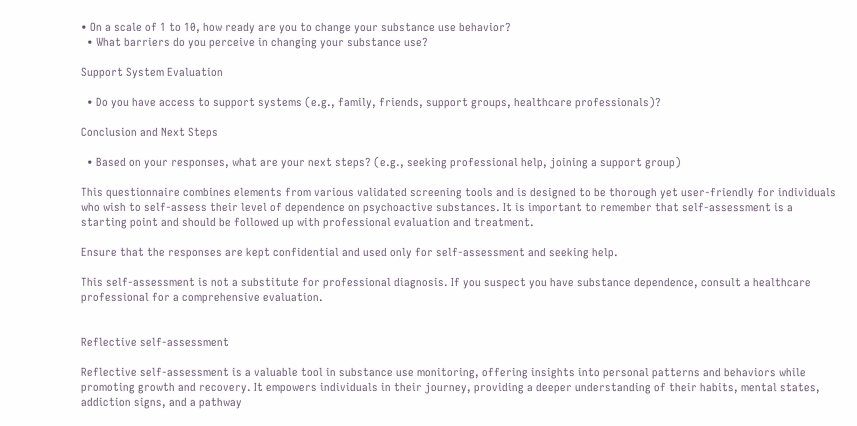• On a scale of 1 to 10, how ready are you to change your substance use behavior?
  • What barriers do you perceive in changing your substance use?

Support System Evaluation

  • Do you have access to support systems (e.g., family, friends, support groups, healthcare professionals)?

Conclusion and Next Steps

  • Based on your responses, what are your next steps? (e.g., seeking professional help, joining a support group)

This questionnaire combines elements from various validated screening tools and is designed to be thorough yet user-friendly for individuals who wish to self-assess their level of dependence on psychoactive substances. It is important to remember that self-assessment is a starting point and should be followed up with professional evaluation and treatment.

Ensure that the responses are kept confidential and used only for self-assessment and seeking help.

This self-assessment is not a substitute for professional diagnosis. If you suspect you have substance dependence, consult a healthcare professional for a comprehensive evaluation.


Reflective self-assessment

Reflective self-assessment is a valuable tool in substance use monitoring, offering insights into personal patterns and behaviors while promoting growth and recovery. It empowers individuals in their journey, providing a deeper understanding of their habits, mental states, addiction signs, and a pathway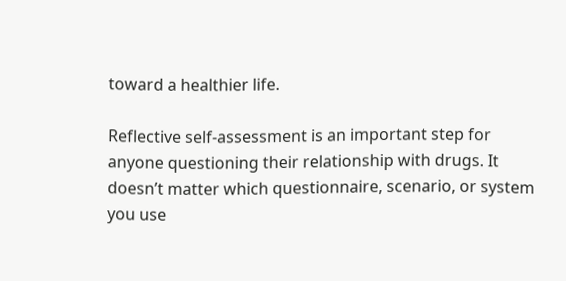toward a healthier life.

Reflective self-assessment is an important step for anyone questioning their relationship with drugs. It doesn’t matter which questionnaire, scenario, or system you use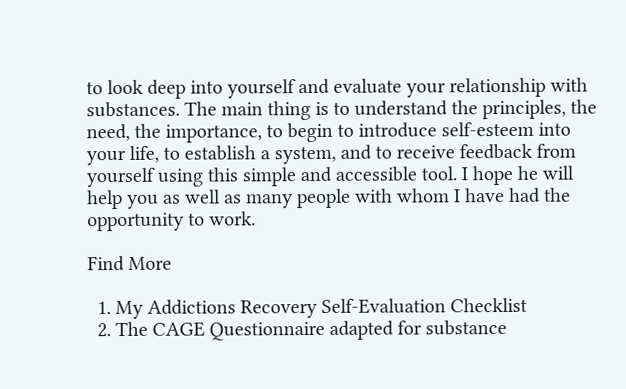to look deep into yourself and evaluate your relationship with substances. The main thing is to understand the principles, the need, the importance, to begin to introduce self-esteem into your life, to establish a system, and to receive feedback from yourself using this simple and accessible tool. I hope he will help you as well as many people with whom I have had the opportunity to work.

Find More

  1. My Addictions Recovery Self-Evaluation Checklist
  2. The CAGE Questionnaire adapted for substance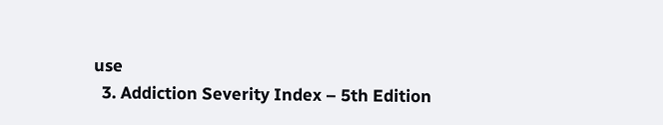use
  3. Addiction Severity Index – 5th Edition